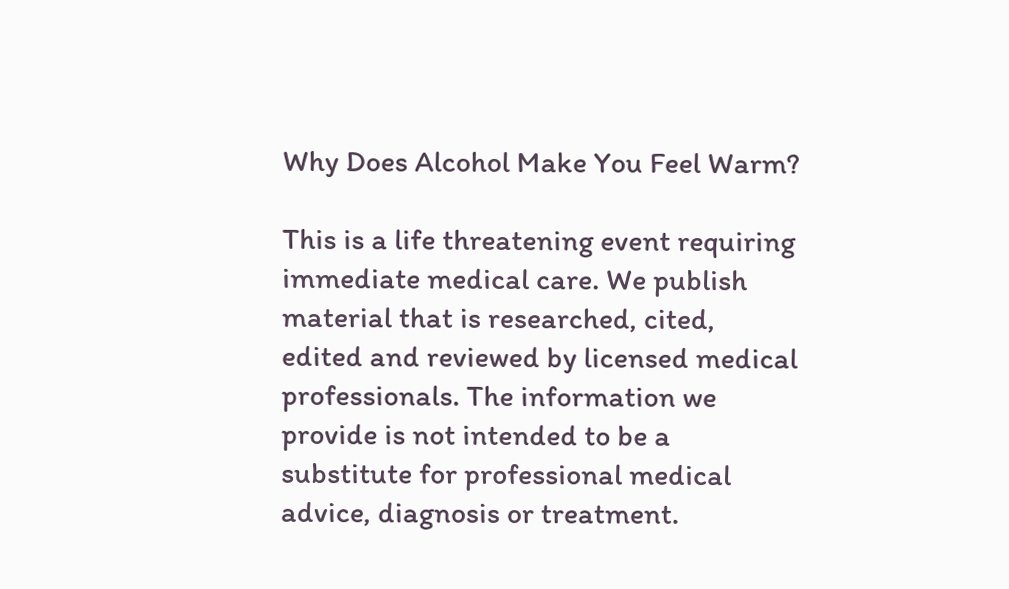Why Does Alcohol Make You Feel Warm?

This is a life threatening event requiring immediate medical care. We publish material that is researched, cited, edited and reviewed by licensed medical professionals. The information we provide is not intended to be a substitute for professional medical advice, diagnosis or treatment.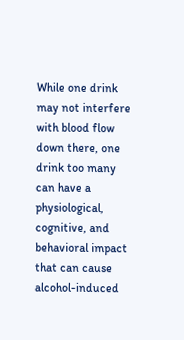While one drink may not interfere with blood flow down there, one drink too many can have a physiological, cognitive, and behavioral impact that can cause alcohol-induced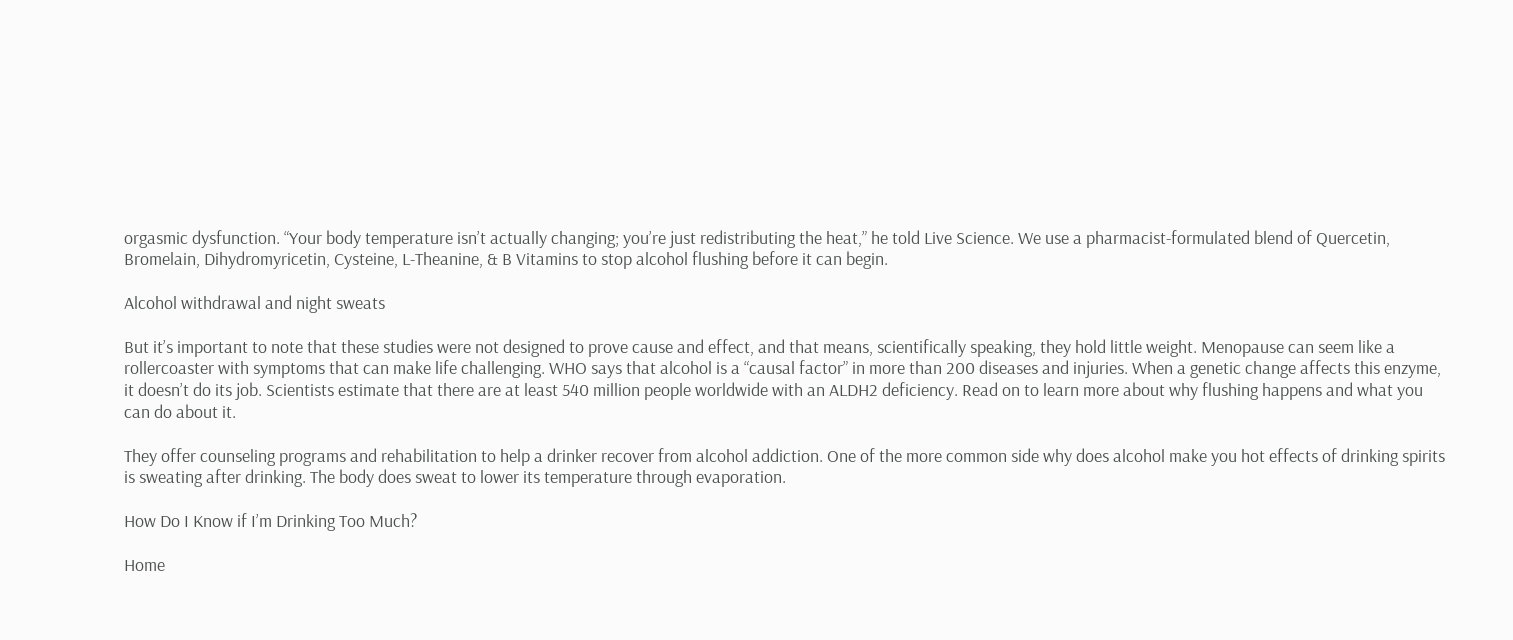orgasmic dysfunction. “Your body temperature isn’t actually changing; you’re just redistributing the heat,” he told Live Science. We use a pharmacist-formulated blend of Quercetin, Bromelain, Dihydromyricetin, Cysteine, L-Theanine, & B Vitamins to stop alcohol flushing before it can begin.

Alcohol withdrawal and night sweats

But it’s important to note that these studies were not designed to prove cause and effect, and that means, scientifically speaking, they hold little weight. Menopause can seem like a rollercoaster with symptoms that can make life challenging. WHO says that alcohol is a “causal factor” in more than 200 diseases and injuries. When a genetic change affects this enzyme, it doesn’t do its job. Scientists estimate that there are at least 540 million people worldwide with an ALDH2 deficiency. Read on to learn more about why flushing happens and what you can do about it.

They offer counseling programs and rehabilitation to help a drinker recover from alcohol addiction. One of the more common side why does alcohol make you hot effects of drinking spirits is sweating after drinking. The body does sweat to lower its temperature through evaporation.

How Do I Know if I’m Drinking Too Much?

Home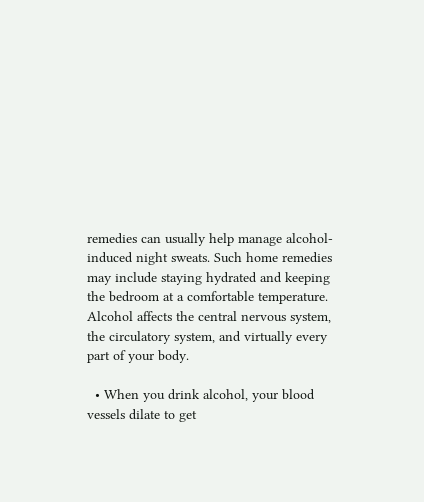remedies can usually help manage alcohol-induced night sweats. Such home remedies may include staying hydrated and keeping the bedroom at a comfortable temperature. Alcohol affects the central nervous system, the circulatory system, and virtually every part of your body.

  • When you drink alcohol, your blood vessels dilate to get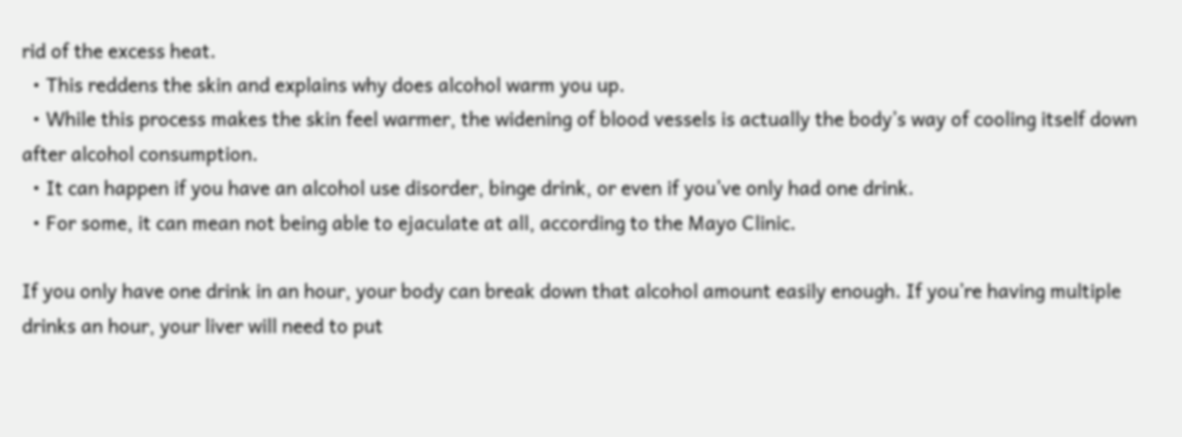rid of the excess heat.
  • This reddens the skin and explains why does alcohol warm you up.
  • While this process makes the skin feel warmer, the widening of blood vessels is actually the body’s way of cooling itself down after alcohol consumption.
  • It can happen if you have an alcohol use disorder, binge drink, or even if you’ve only had one drink.
  • For some, it can mean not being able to ejaculate at all, according to the Mayo Clinic.

If you only have one drink in an hour, your body can break down that alcohol amount easily enough. If you’re having multiple drinks an hour, your liver will need to put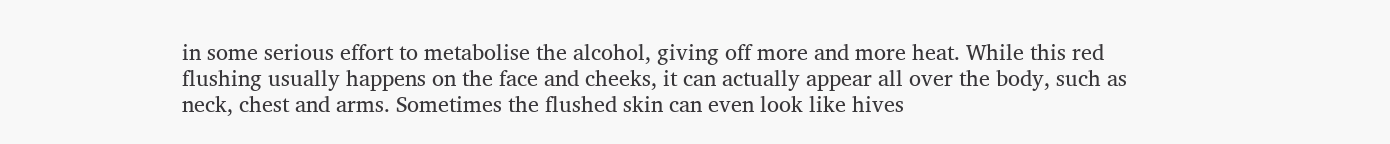in some serious effort to metabolise the alcohol, giving off more and more heat. While this red flushing usually happens on the face and cheeks, it can actually appear all over the body, such as neck, chest and arms. Sometimes the flushed skin can even look like hives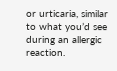or urticaria, similar to what you’d see during an allergic reaction.